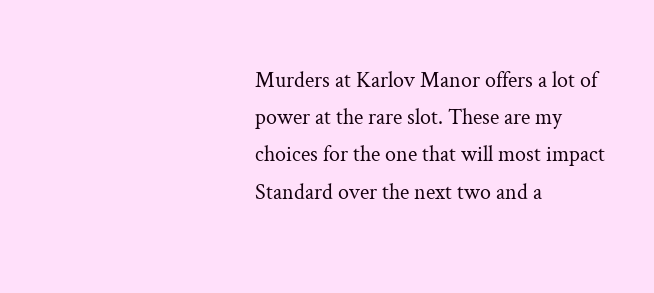Murders at Karlov Manor offers a lot of power at the rare slot. These are my choices for the one that will most impact Standard over the next two and a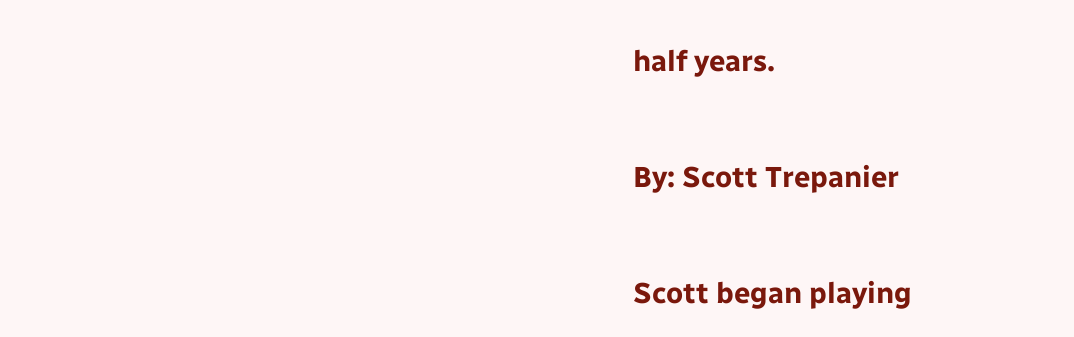half years.

By: Scott Trepanier

Scott began playing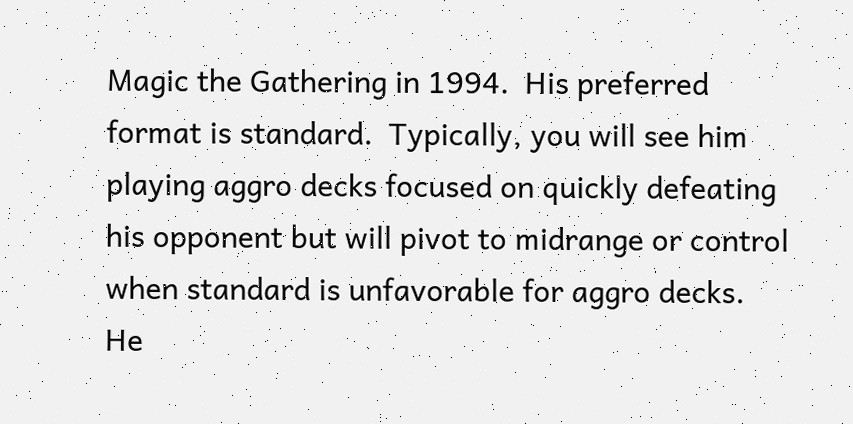Magic the Gathering in 1994.  His preferred format is standard.  Typically, you will see him playing aggro decks focused on quickly defeating his opponent but will pivot to midrange or control when standard is unfavorable for aggro decks.  He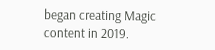began creating Magic content in 2019.